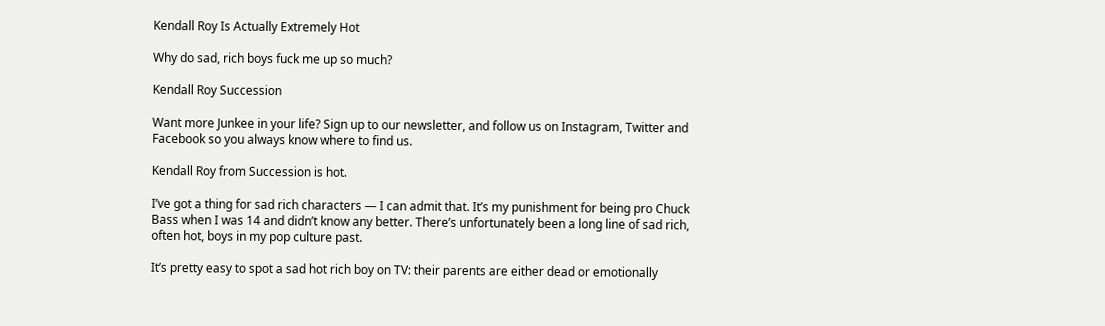Kendall Roy Is Actually Extremely Hot

Why do sad, rich boys fuck me up so much?

Kendall Roy Succession

Want more Junkee in your life? Sign up to our newsletter, and follow us on Instagram, Twitter and Facebook so you always know where to find us.

Kendall Roy from Succession is hot.

I’ve got a thing for sad rich characters — I can admit that. It’s my punishment for being pro Chuck Bass when I was 14 and didn’t know any better. There’s unfortunately been a long line of sad rich, often hot, boys in my pop culture past.

It’s pretty easy to spot a sad hot rich boy on TV: their parents are either dead or emotionally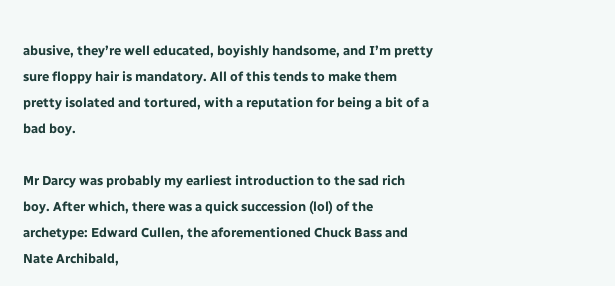abusive, they’re well educated, boyishly handsome, and I’m pretty sure floppy hair is mandatory. All of this tends to make them pretty isolated and tortured, with a reputation for being a bit of a bad boy.

Mr Darcy was probably my earliest introduction to the sad rich boy. After which, there was a quick succession (lol) of the archetype: Edward Cullen, the aforementioned Chuck Bass and Nate Archibald,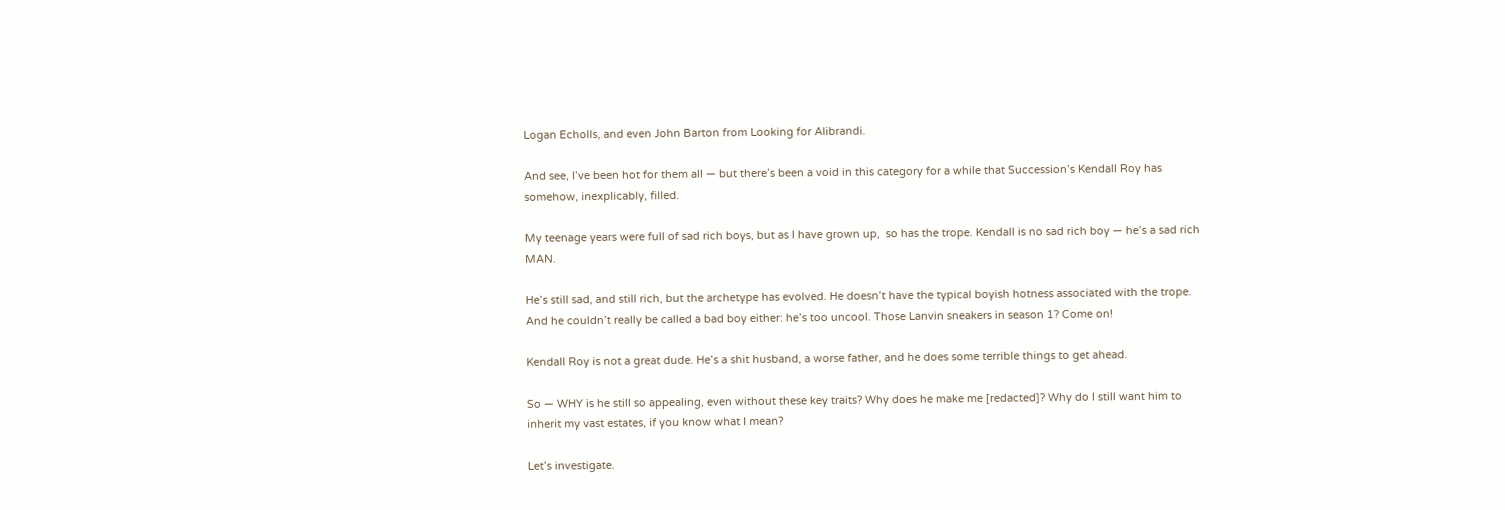Logan Echolls, and even John Barton from Looking for Alibrandi.

And see, I’ve been hot for them all — but there’s been a void in this category for a while that Succession’s Kendall Roy has somehow, inexplicably, filled.

My teenage years were full of sad rich boys, but as I have grown up,  so has the trope. Kendall is no sad rich boy — he’s a sad rich MAN.

He’s still sad, and still rich, but the archetype has evolved. He doesn’t have the typical boyish hotness associated with the trope. And he couldn’t really be called a bad boy either: he’s too uncool. Those Lanvin sneakers in season 1? Come on!

Kendall Roy is not a great dude. He’s a shit husband, a worse father, and he does some terrible things to get ahead.

So — WHY is he still so appealing, even without these key traits? Why does he make me [redacted]? Why do I still want him to inherit my vast estates, if you know what I mean?

Let’s investigate.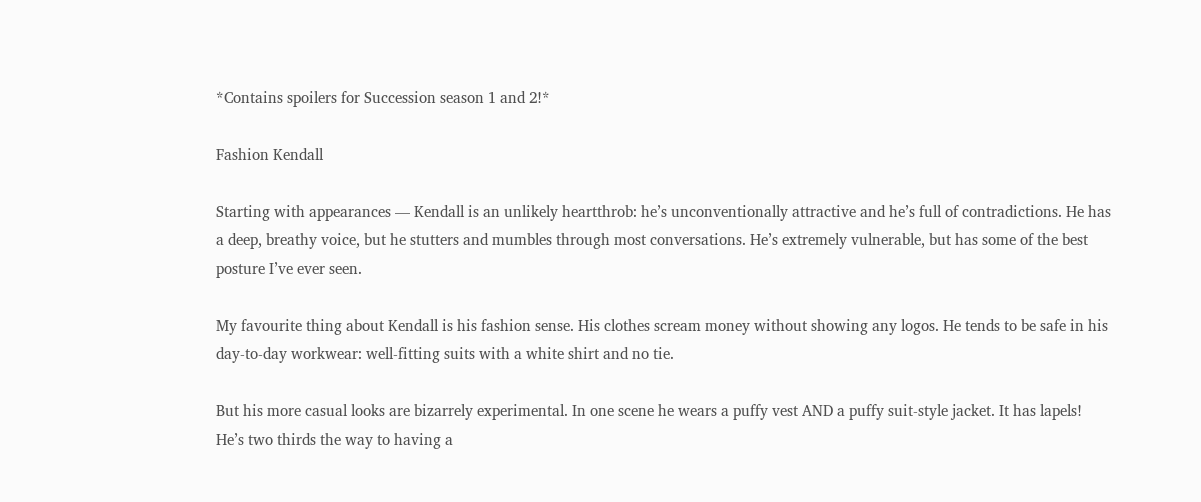*Contains spoilers for Succession season 1 and 2!*

Fashion Kendall

Starting with appearances — Kendall is an unlikely heartthrob: he’s unconventionally attractive and he’s full of contradictions. He has a deep, breathy voice, but he stutters and mumbles through most conversations. He’s extremely vulnerable, but has some of the best posture I’ve ever seen.

My favourite thing about Kendall is his fashion sense. His clothes scream money without showing any logos. He tends to be safe in his day-to-day workwear: well-fitting suits with a white shirt and no tie.

But his more casual looks are bizarrely experimental. In one scene he wears a puffy vest AND a puffy suit-style jacket. It has lapels! He’s two thirds the way to having a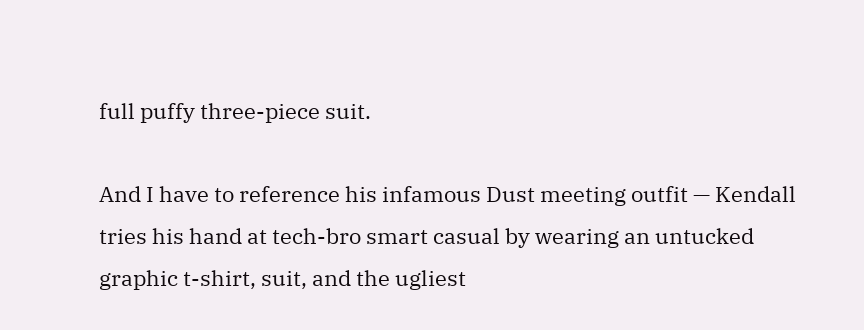full puffy three-piece suit.

And I have to reference his infamous Dust meeting outfit — Kendall tries his hand at tech-bro smart casual by wearing an untucked graphic t-shirt, suit, and the ugliest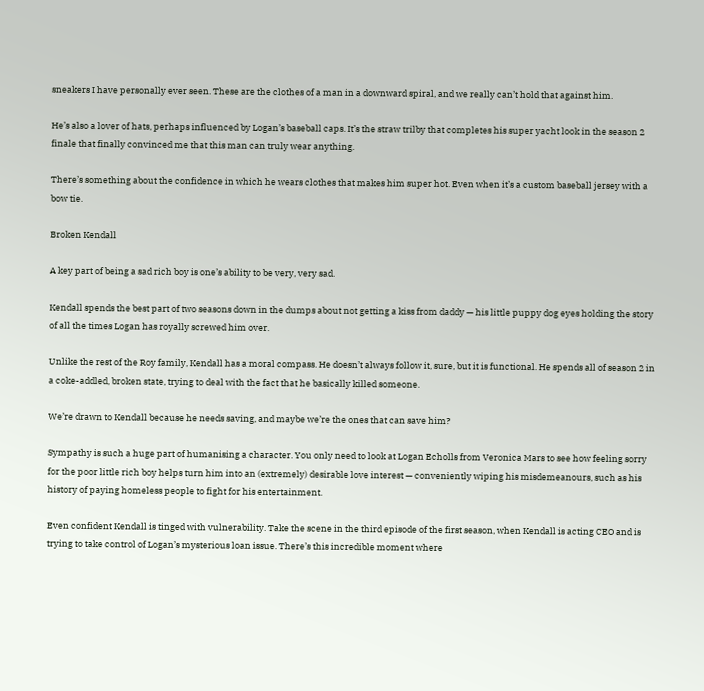sneakers I have personally ever seen. These are the clothes of a man in a downward spiral, and we really can’t hold that against him.

He’s also a lover of hats, perhaps influenced by Logan’s baseball caps. It’s the straw trilby that completes his super yacht look in the season 2 finale that finally convinced me that this man can truly wear anything.

There’s something about the confidence in which he wears clothes that makes him super hot. Even when it’s a custom baseball jersey with a bow tie.

Broken Kendall

A key part of being a sad rich boy is one’s ability to be very, very sad.

Kendall spends the best part of two seasons down in the dumps about not getting a kiss from daddy — his little puppy dog eyes holding the story of all the times Logan has royally screwed him over.

Unlike the rest of the Roy family, Kendall has a moral compass. He doesn’t always follow it, sure, but it is functional. He spends all of season 2 in a coke-addled, broken state, trying to deal with the fact that he basically killed someone.

We’re drawn to Kendall because he needs saving, and maybe we’re the ones that can save him?

Sympathy is such a huge part of humanising a character. You only need to look at Logan Echolls from Veronica Mars to see how feeling sorry for the poor little rich boy helps turn him into an (extremely) desirable love interest — conveniently wiping his misdemeanours, such as his history of paying homeless people to fight for his entertainment.

Even confident Kendall is tinged with vulnerability. Take the scene in the third episode of the first season, when Kendall is acting CEO and is trying to take control of Logan’s mysterious loan issue. There’s this incredible moment where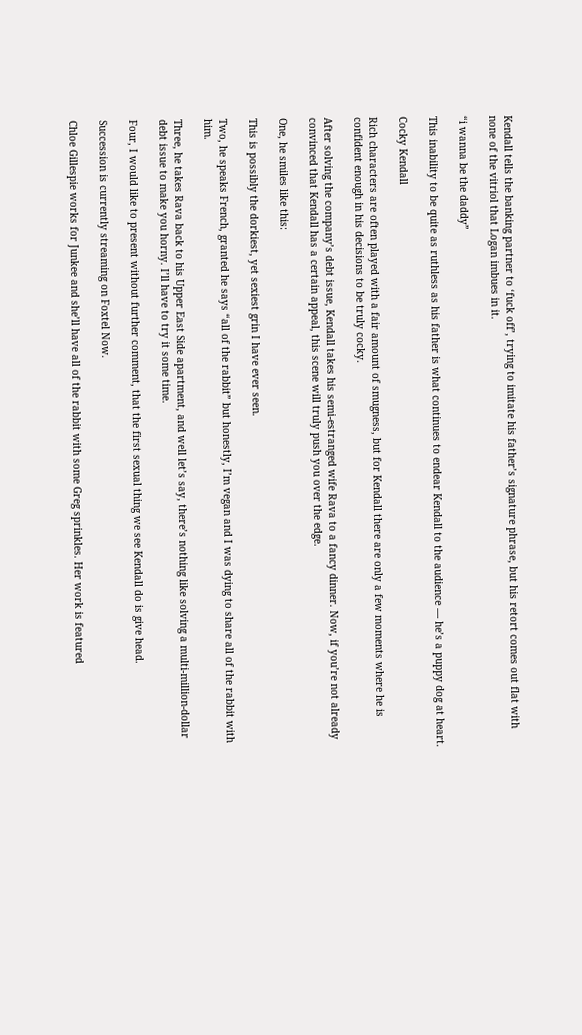Kendall tells the banking partner to ‘fuck off’, trying to imitate his father’s signature phrase, but his retort comes out flat with none of the vitriol that Logan imbues in it.

“i wanna be the daddy”

This inability to be quite as ruthless as his father is what continues to endear Kendall to the audience — he’s a puppy dog at heart.

Cocky Kendall

Rich characters are often played with a fair amount of smugness, but for Kendall there are only a few moments where he is confident enough in his decisions to be truly cocky.

After solving the company’s debt issue, Kendall takes his semi-estranged wife Rava to a fancy dinner. Now, if you’re not already convinced that Kendall has a certain appeal, this scene will truly push you over the edge.

One, he smiles like this:

This is possibly the dorkiest, yet sexiest grin I have ever seen.

Two, he speaks French, granted he says “all of the rabbit” but honestly, I’m vegan and I was dying to share all of the rabbit with him.

Three, he takes Rava back to his Upper East Side apartment, and well let’s say, there’s nothing like solving a multi-million-dollar debt issue to make you horny. I’ll have to try it some time.

Four, I would like to present without further comment, that the first sexual thing we see Kendall do is give head.

Succession is currently streaming on Foxtel Now.

Chloe Gillespie works for Junkee and she’ll have all of the rabbit with some Greg sprinkles. Her work is featured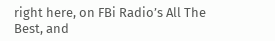right here, on FBi Radio’s All The Best, and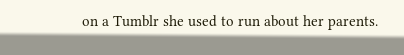on a Tumblr she used to run about her parents.